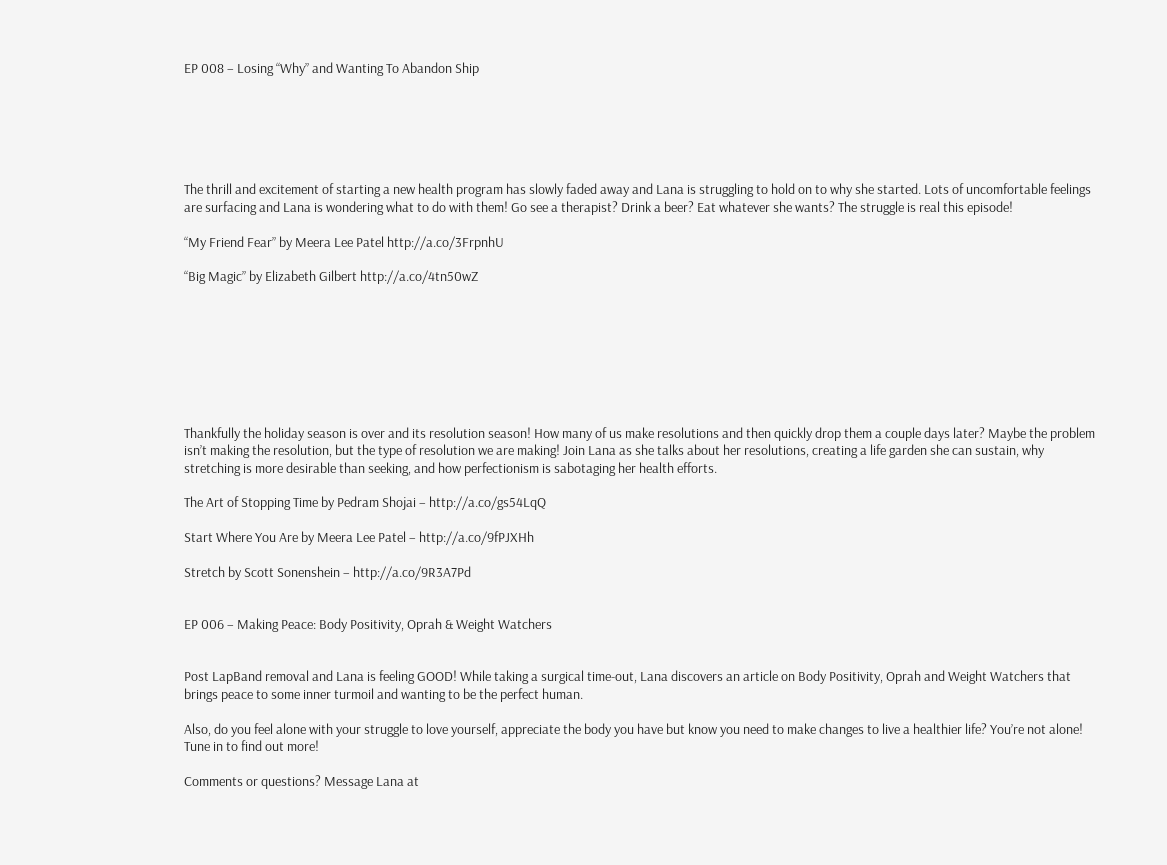EP 008 – Losing “Why” and Wanting To Abandon Ship






The thrill and excitement of starting a new health program has slowly faded away and Lana is struggling to hold on to why she started. Lots of uncomfortable feelings are surfacing and Lana is wondering what to do with them! Go see a therapist? Drink a beer? Eat whatever she wants? The struggle is real this episode!

“My Friend Fear” by Meera Lee Patel http://a.co/3FrpnhU

“Big Magic” by Elizabeth Gilbert http://a.co/4tn50wZ








Thankfully the holiday season is over and its resolution season! How many of us make resolutions and then quickly drop them a couple days later? Maybe the problem isn’t making the resolution, but the type of resolution we are making! Join Lana as she talks about her resolutions, creating a life garden she can sustain, why stretching is more desirable than seeking, and how perfectionism is sabotaging her health efforts.

The Art of Stopping Time by Pedram Shojai – http://a.co/gs54LqQ

Start Where You Are by Meera Lee Patel – http://a.co/9fPJXHh

Stretch by Scott Sonenshein – http://a.co/9R3A7Pd


EP 006 – Making Peace: Body Positivity, Oprah & Weight Watchers


Post LapBand removal and Lana is feeling GOOD! While taking a surgical time-out, Lana discovers an article on Body Positivity, Oprah and Weight Watchers that brings peace to some inner turmoil and wanting to be the perfect human.

Also, do you feel alone with your struggle to love yourself, appreciate the body you have but know you need to make changes to live a healthier life? You’re not alone! Tune in to find out more!

Comments or questions? Message Lana at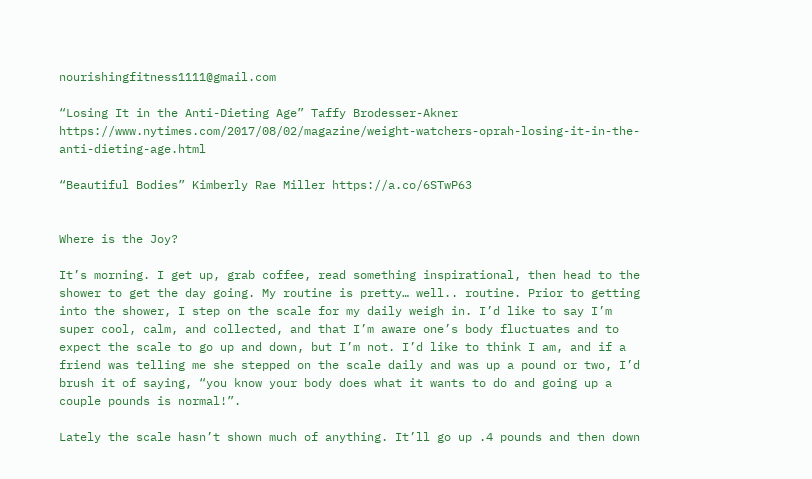nourishingfitness1111@gmail.com

“Losing It in the Anti-Dieting Age” Taffy Brodesser-Akner https://www.nytimes.com/2017/08/02/magazine/weight-watchers-oprah-losing-it-in-the-anti-dieting-age.html

“Beautiful Bodies” Kimberly Rae Miller https://a.co/6STwP63


Where is the Joy?

It’s morning. I get up, grab coffee, read something inspirational, then head to the shower to get the day going. My routine is pretty… well.. routine. Prior to getting into the shower, I step on the scale for my daily weigh in. I’d like to say I’m super cool, calm, and collected, and that I’m aware one’s body fluctuates and to expect the scale to go up and down, but I’m not. I’d like to think I am, and if a friend was telling me she stepped on the scale daily and was up a pound or two, I’d brush it of saying, “you know your body does what it wants to do and going up a couple pounds is normal!”.

Lately the scale hasn’t shown much of anything. It’ll go up .4 pounds and then down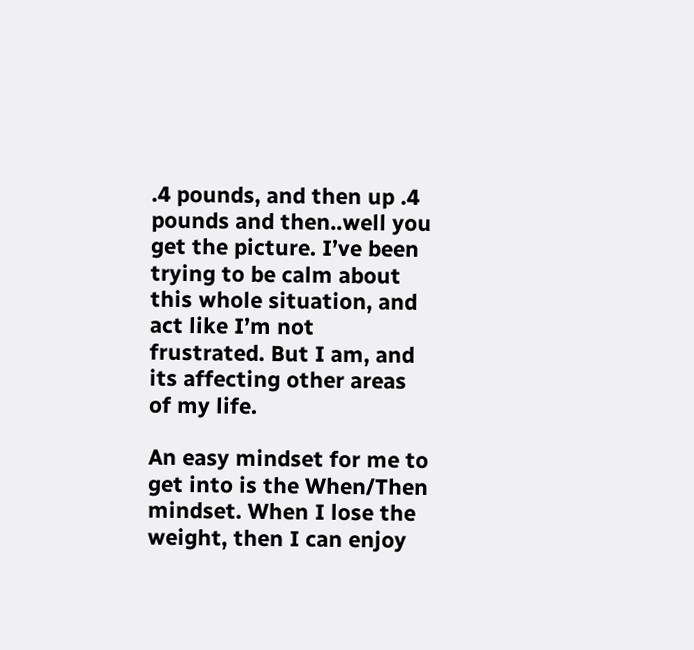.4 pounds, and then up .4 pounds and then..well you get the picture. I’ve been trying to be calm about this whole situation, and act like I’m not frustrated. But I am, and its affecting other areas of my life.

An easy mindset for me to get into is the When/Then mindset. When I lose the weight, then I can enjoy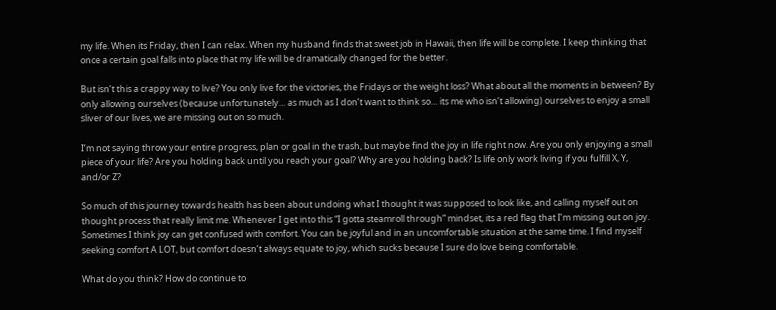my life. When its Friday, then I can relax. When my husband finds that sweet job in Hawaii, then life will be complete. I keep thinking that once a certain goal falls into place that my life will be dramatically changed for the better.

But isn’t this a crappy way to live? You only live for the victories, the Fridays or the weight loss? What about all the moments in between? By only allowing ourselves (because unfortunately… as much as I don’t want to think so… its me who isn’t allowing) ourselves to enjoy a small sliver of our lives, we are missing out on so much.

I’m not saying throw your entire progress, plan or goal in the trash, but maybe find the joy in life right now. Are you only enjoying a small piece of your life? Are you holding back until you reach your goal? Why are you holding back? Is life only work living if you fulfill X, Y, and/or Z?

So much of this journey towards health has been about undoing what I thought it was supposed to look like, and calling myself out on thought process that really limit me. Whenever I get into this “I gotta steamroll through” mindset, its a red flag that I’m missing out on joy. Sometimes I think joy can get confused with comfort. You can be joyful and in an uncomfortable situation at the same time. I find myself seeking comfort A LOT, but comfort doesn’t always equate to joy, which sucks because I sure do love being comfortable.

What do you think? How do continue to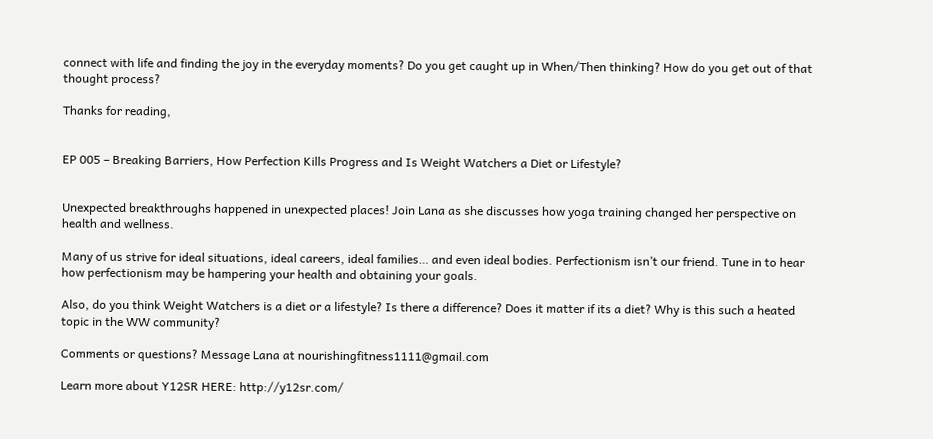connect with life and finding the joy in the everyday moments? Do you get caught up in When/Then thinking? How do you get out of that thought process?

Thanks for reading,


EP 005 – Breaking Barriers, How Perfection Kills Progress and Is Weight Watchers a Diet or Lifestyle?


Unexpected breakthroughs happened in unexpected places! Join Lana as she discusses how yoga training changed her perspective on health and wellness.

Many of us strive for ideal situations, ideal careers, ideal families… and even ideal bodies. Perfectionism isn’t our friend. Tune in to hear how perfectionism may be hampering your health and obtaining your goals.

Also, do you think Weight Watchers is a diet or a lifestyle? Is there a difference? Does it matter if its a diet? Why is this such a heated topic in the WW community?

Comments or questions? Message Lana at nourishingfitness1111@gmail.com

Learn more about Y12SR HERE: http://y12sr.com/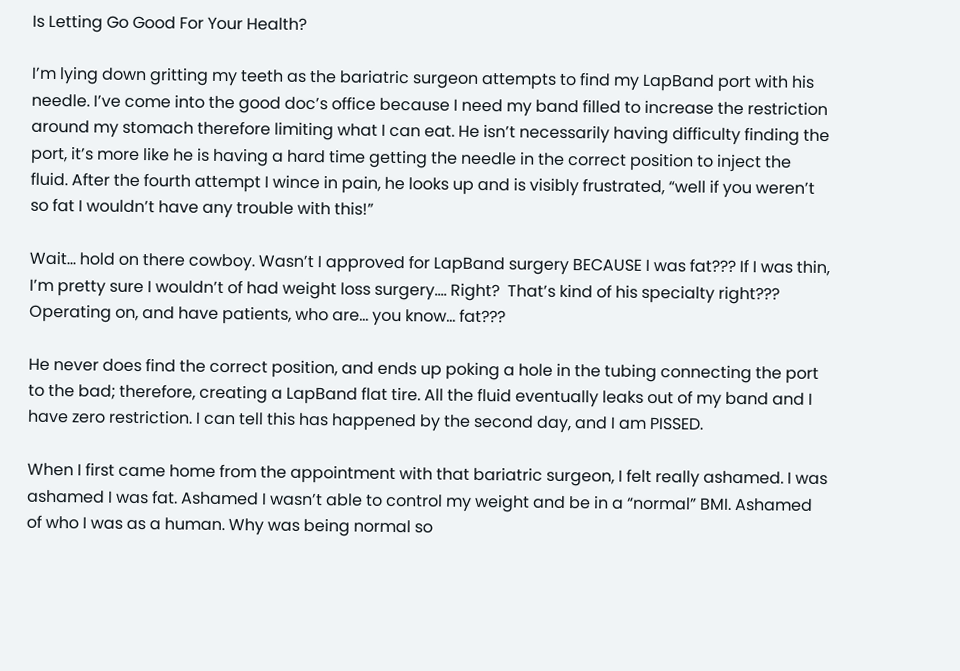Is Letting Go Good For Your Health?

I’m lying down gritting my teeth as the bariatric surgeon attempts to find my LapBand port with his needle. I’ve come into the good doc’s office because I need my band filled to increase the restriction around my stomach therefore limiting what I can eat. He isn’t necessarily having difficulty finding the port, it’s more like he is having a hard time getting the needle in the correct position to inject the fluid. After the fourth attempt I wince in pain, he looks up and is visibly frustrated, “well if you weren’t so fat I wouldn’t have any trouble with this!”

Wait… hold on there cowboy. Wasn’t I approved for LapBand surgery BECAUSE I was fat??? If I was thin, I’m pretty sure I wouldn’t of had weight loss surgery…. Right?  That’s kind of his specialty right???  Operating on, and have patients, who are… you know… fat???

He never does find the correct position, and ends up poking a hole in the tubing connecting the port to the bad; therefore, creating a LapBand flat tire. All the fluid eventually leaks out of my band and I have zero restriction. I can tell this has happened by the second day, and I am PISSED.

When I first came home from the appointment with that bariatric surgeon, I felt really ashamed. I was ashamed I was fat. Ashamed I wasn’t able to control my weight and be in a “normal” BMI. Ashamed of who I was as a human. Why was being normal so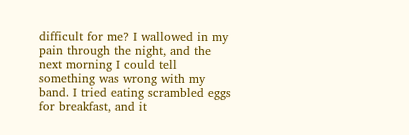difficult for me? I wallowed in my pain through the night, and the next morning I could tell something was wrong with my band. I tried eating scrambled eggs for breakfast, and it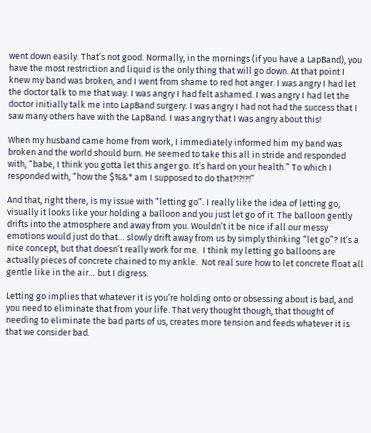went down easily. That’s not good. Normally, in the mornings (if you have a LapBand), you have the most restriction and liquid is the only thing that will go down. At that point I knew my band was broken, and I went from shame to red hot anger. I was angry I had let the doctor talk to me that way. I was angry I had felt ashamed. I was angry I had let the doctor initially talk me into LapBand surgery. I was angry I had not had the success that I saw many others have with the LapBand. I was angry that I was angry about this!

When my husband came home from work, I immediately informed him my band was broken and the world should burn. He seemed to take this all in stride and responded with, “babe, I think you gotta let this anger go. It’s hard on your health.” To which I responded with, “how the $%&* am I supposed to do that?!?!?!”

And that, right there, is my issue with “letting go”. I really like the idea of letting go, visually it looks like your holding a balloon and you just let go of it. The balloon gently drifts into the atmosphere and away from you. Wouldn’t it be nice if all our messy emotions would just do that… slowly drift away from us by simply thinking “let go”? It’s a nice concept, but that doesn’t really work for me.  I think my letting go balloons are actually pieces of concrete chained to my ankle.  Not real sure how to let concrete float all gentle like in the air… but I digress.

Letting go implies that whatever it is you’re holding onto or obsessing about is bad, and you need to eliminate that from your life. That very thought though, that thought of needing to eliminate the bad parts of us, creates more tension and feeds whatever it is that we consider bad.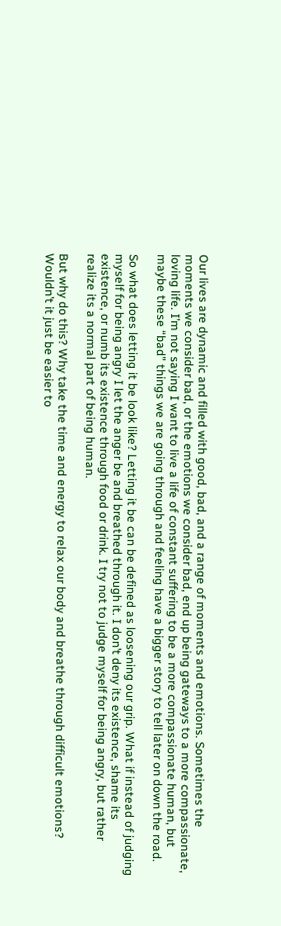Our lives are dynamic and filled with good, bad, and a range of moments and emotions. Sometimes the moments we consider bad, or the emotions we consider bad, end up being gateways to a more compassionate, loving life. I’m not saying I want to live a life of constant suffering to be a more compassionate human, but maybe these “bad” things we are going through and feeling have a bigger story to tell later on down the road.

So what does letting it be look like? Letting it be can be defined as loosening our grip. What if instead of judging myself for being angry I let the anger be and breathed through it. I don’t deny its existence, shame its existence, or numb its existence through food or drink. I try not to judge myself for being angry, but rather realize its a normal part of being human.

But why do this? Why take the time and energy to relax our body and breathe through difficult emotions? Wouldn’t it just be easier to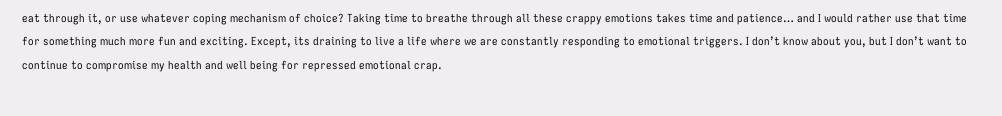eat through it, or use whatever coping mechanism of choice? Taking time to breathe through all these crappy emotions takes time and patience… and I would rather use that time for something much more fun and exciting. Except, its draining to live a life where we are constantly responding to emotional triggers. I don’t know about you, but I don’t want to continue to compromise my health and well being for repressed emotional crap.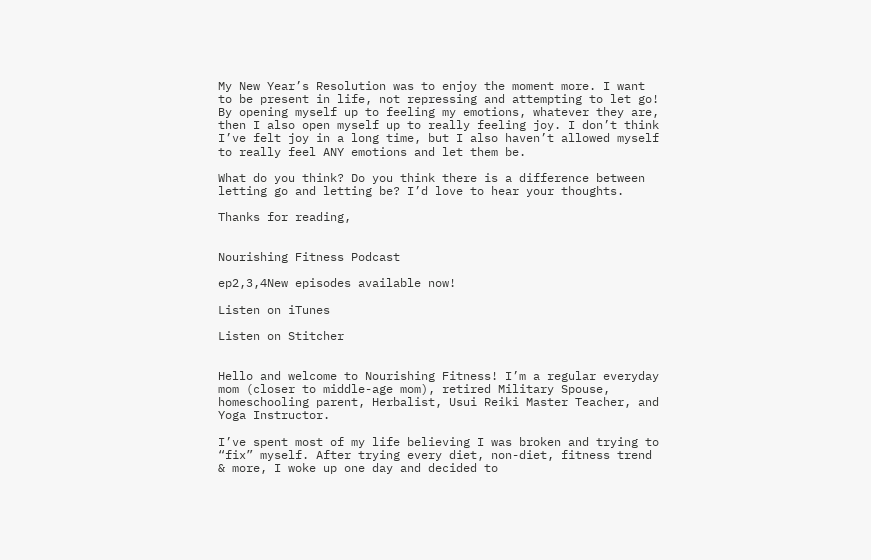My New Year’s Resolution was to enjoy the moment more. I want to be present in life, not repressing and attempting to let go! By opening myself up to feeling my emotions, whatever they are, then I also open myself up to really feeling joy. I don’t think I’ve felt joy in a long time, but I also haven’t allowed myself to really feel ANY emotions and let them be.

What do you think? Do you think there is a difference between letting go and letting be? I’d love to hear your thoughts.

Thanks for reading,


Nourishing Fitness Podcast

ep2,3,4New episodes available now!

Listen on iTunes

Listen on Stitcher


Hello and welcome to Nourishing Fitness! I’m a regular everyday mom (closer to middle-age mom), retired Military Spouse, homeschooling parent, Herbalist, Usui Reiki Master Teacher, and Yoga Instructor.

I’ve spent most of my life believing I was broken and trying to “fix” myself. After trying every diet, non-diet, fitness trend & more, I woke up one day and decided to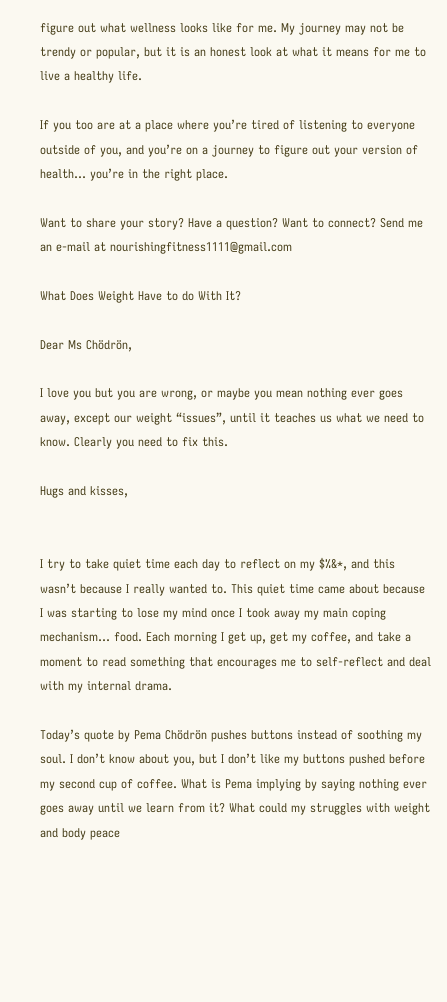figure out what wellness looks like for me. My journey may not be trendy or popular, but it is an honest look at what it means for me to live a healthy life.

If you too are at a place where you’re tired of listening to everyone outside of you, and you’re on a journey to figure out your version of health… you’re in the right place.

Want to share your story? Have a question? Want to connect? Send me an e-mail at nourishingfitness1111@gmail.com

What Does Weight Have to do With It?

Dear Ms Chödrön,

I love you but you are wrong, or maybe you mean nothing ever goes away, except our weight “issues”, until it teaches us what we need to know. Clearly you need to fix this.

Hugs and kisses,


I try to take quiet time each day to reflect on my $%&*, and this wasn’t because I really wanted to. This quiet time came about because I was starting to lose my mind once I took away my main coping mechanism… food. Each morning I get up, get my coffee, and take a moment to read something that encourages me to self-reflect and deal with my internal drama.

Today’s quote by Pema Chödrön pushes buttons instead of soothing my soul. I don’t know about you, but I don’t like my buttons pushed before my second cup of coffee. What is Pema implying by saying nothing ever goes away until we learn from it? What could my struggles with weight and body peace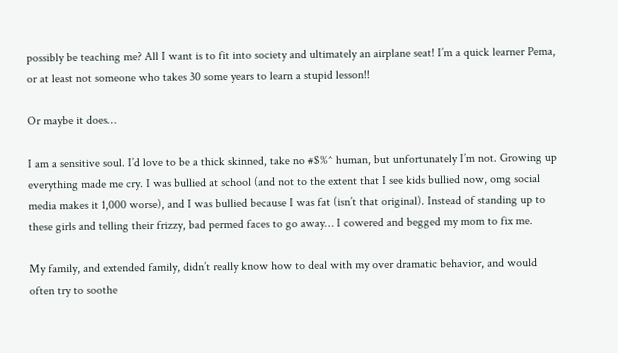possibly be teaching me? All I want is to fit into society and ultimately an airplane seat! I’m a quick learner Pema, or at least not someone who takes 30 some years to learn a stupid lesson!!

Or maybe it does…

I am a sensitive soul. I’d love to be a thick skinned, take no #$%^ human, but unfortunately I’m not. Growing up everything made me cry. I was bullied at school (and not to the extent that I see kids bullied now, omg social media makes it 1,000 worse), and I was bullied because I was fat (isn’t that original). Instead of standing up to these girls and telling their frizzy, bad permed faces to go away… I cowered and begged my mom to fix me.

My family, and extended family, didn’t really know how to deal with my over dramatic behavior, and would often try to soothe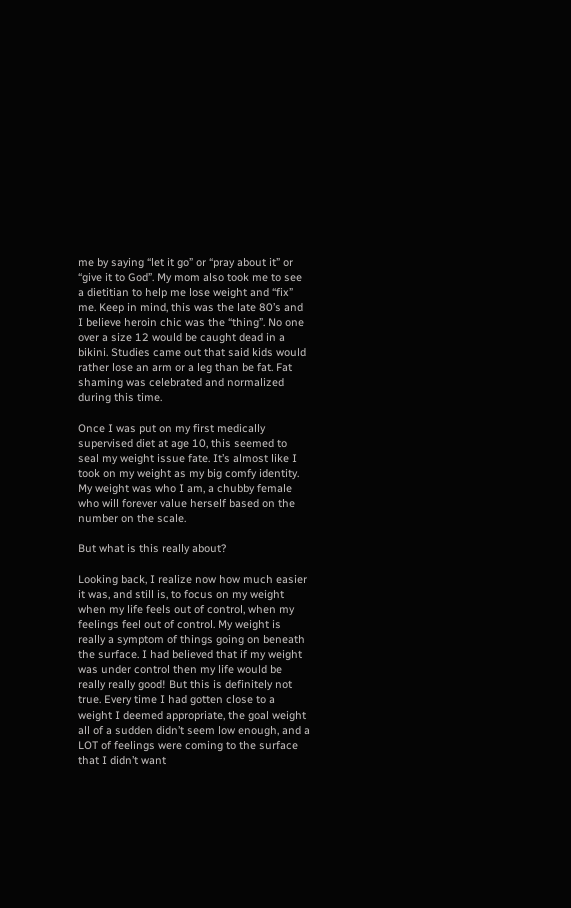me by saying “let it go” or “pray about it” or “give it to God”. My mom also took me to see a dietitian to help me lose weight and “fix” me. Keep in mind, this was the late 80’s and I believe heroin chic was the “thing”. No one over a size 12 would be caught dead in a bikini. Studies came out that said kids would rather lose an arm or a leg than be fat. Fat shaming was celebrated and normalized during this time.

Once I was put on my first medically supervised diet at age 10, this seemed to seal my weight issue fate. It’s almost like I took on my weight as my big comfy identity. My weight was who I am, a chubby female who will forever value herself based on the number on the scale.

But what is this really about?

Looking back, I realize now how much easier it was, and still is, to focus on my weight when my life feels out of control, when my feelings feel out of control. My weight is really a symptom of things going on beneath the surface. I had believed that if my weight was under control then my life would be really really good! But this is definitely not true. Every time I had gotten close to a weight I deemed appropriate, the goal weight all of a sudden didn’t seem low enough, and a LOT of feelings were coming to the surface that I didn’t want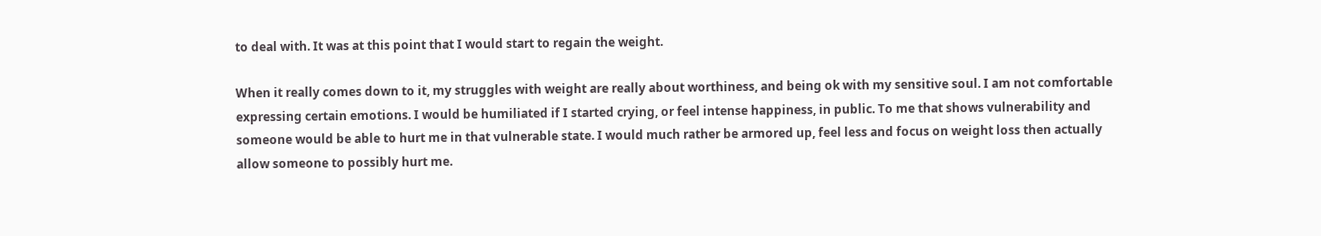to deal with. It was at this point that I would start to regain the weight.

When it really comes down to it, my struggles with weight are really about worthiness, and being ok with my sensitive soul. I am not comfortable expressing certain emotions. I would be humiliated if I started crying, or feel intense happiness, in public. To me that shows vulnerability and someone would be able to hurt me in that vulnerable state. I would much rather be armored up, feel less and focus on weight loss then actually allow someone to possibly hurt me.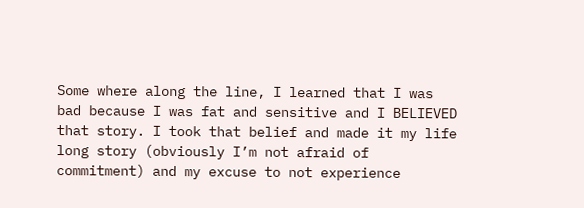Some where along the line, I learned that I was bad because I was fat and sensitive and I BELIEVED that story. I took that belief and made it my life long story (obviously I’m not afraid of commitment) and my excuse to not experience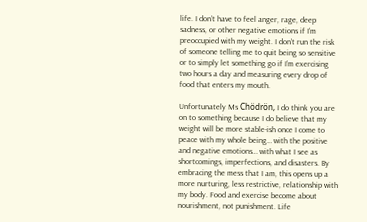life. I don’t have to feel anger, rage, deep sadness, or other negative emotions if I’m preoccupied with my weight. I don’t run the risk of someone telling me to quit being so sensitive or to simply let something go if I’m exercising two hours a day and measuring every drop of food that enters my mouth.

Unfortunately Ms Chödrön, I do think you are on to something because I do believe that my weight will be more stable-ish once I come to peace with my whole being… with the positive and negative emotions… with what I see as shortcomings, imperfections, and disasters. By embracing the mess that I am, this opens up a more nurturing, less restrictive, relationship with my body. Food and exercise become about nourishment, not punishment. Life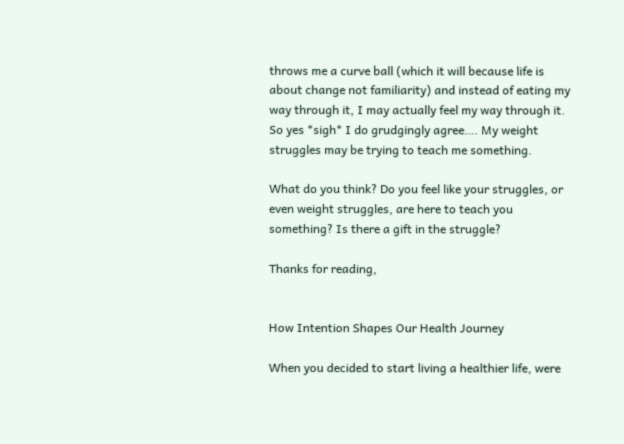throws me a curve ball (which it will because life is about change not familiarity) and instead of eating my way through it, I may actually feel my way through it. So yes *sigh* I do grudgingly agree…. My weight struggles may be trying to teach me something.

What do you think? Do you feel like your struggles, or even weight struggles, are here to teach you something? Is there a gift in the struggle?

Thanks for reading,


How Intention Shapes Our Health Journey

When you decided to start living a healthier life, were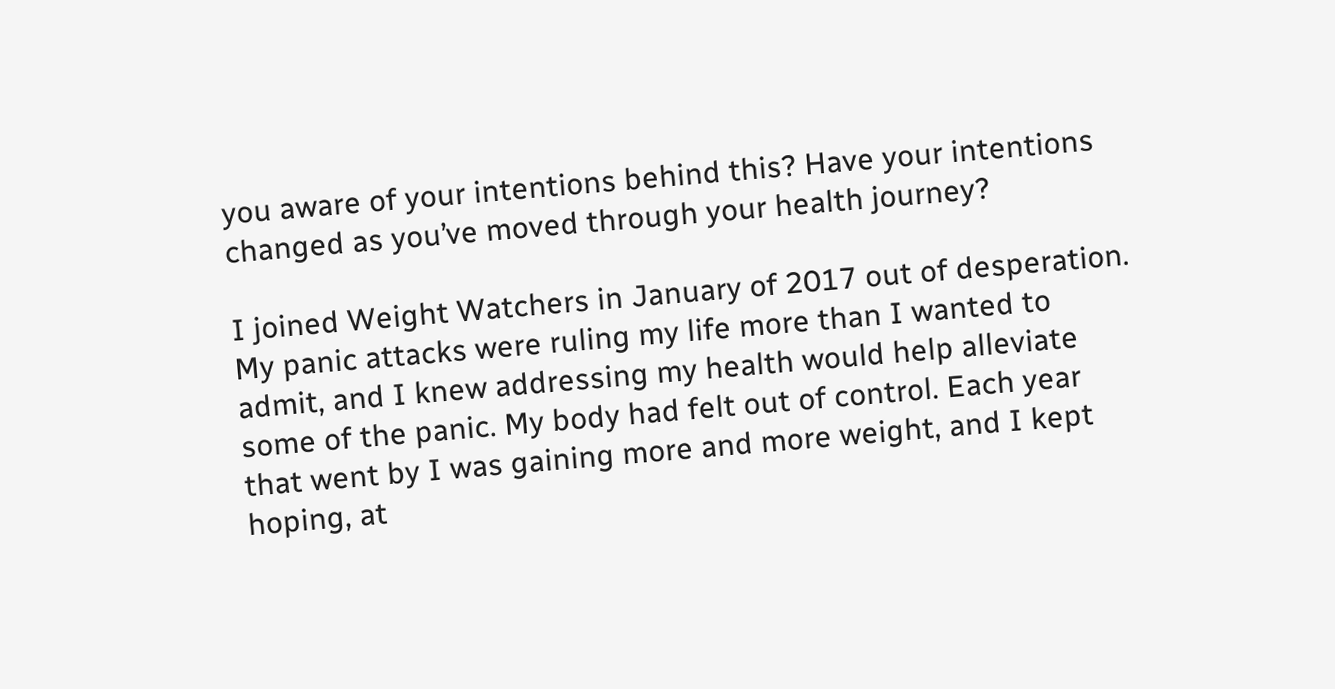you aware of your intentions behind this? Have your intentions changed as you’ve moved through your health journey?

I joined Weight Watchers in January of 2017 out of desperation. My panic attacks were ruling my life more than I wanted to admit, and I knew addressing my health would help alleviate some of the panic. My body had felt out of control. Each year that went by I was gaining more and more weight, and I kept hoping, at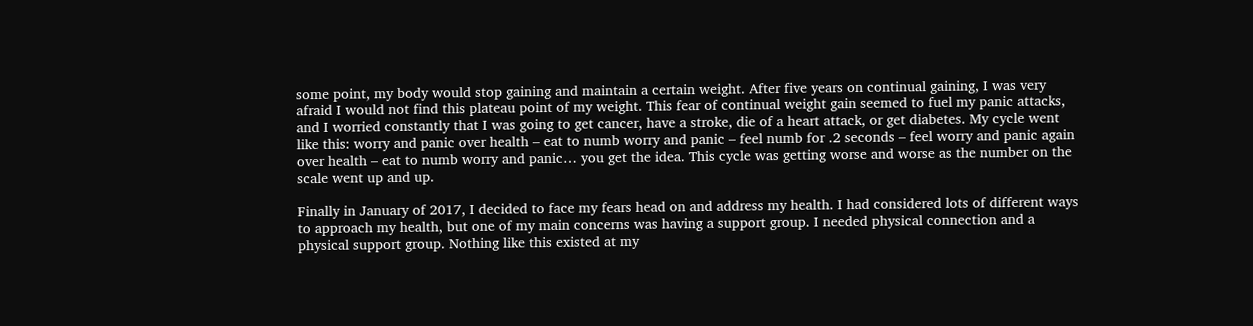some point, my body would stop gaining and maintain a certain weight. After five years on continual gaining, I was very afraid I would not find this plateau point of my weight. This fear of continual weight gain seemed to fuel my panic attacks, and I worried constantly that I was going to get cancer, have a stroke, die of a heart attack, or get diabetes. My cycle went like this: worry and panic over health – eat to numb worry and panic – feel numb for .2 seconds – feel worry and panic again over health – eat to numb worry and panic… you get the idea. This cycle was getting worse and worse as the number on the scale went up and up.

Finally in January of 2017, I decided to face my fears head on and address my health. I had considered lots of different ways to approach my health, but one of my main concerns was having a support group. I needed physical connection and a physical support group. Nothing like this existed at my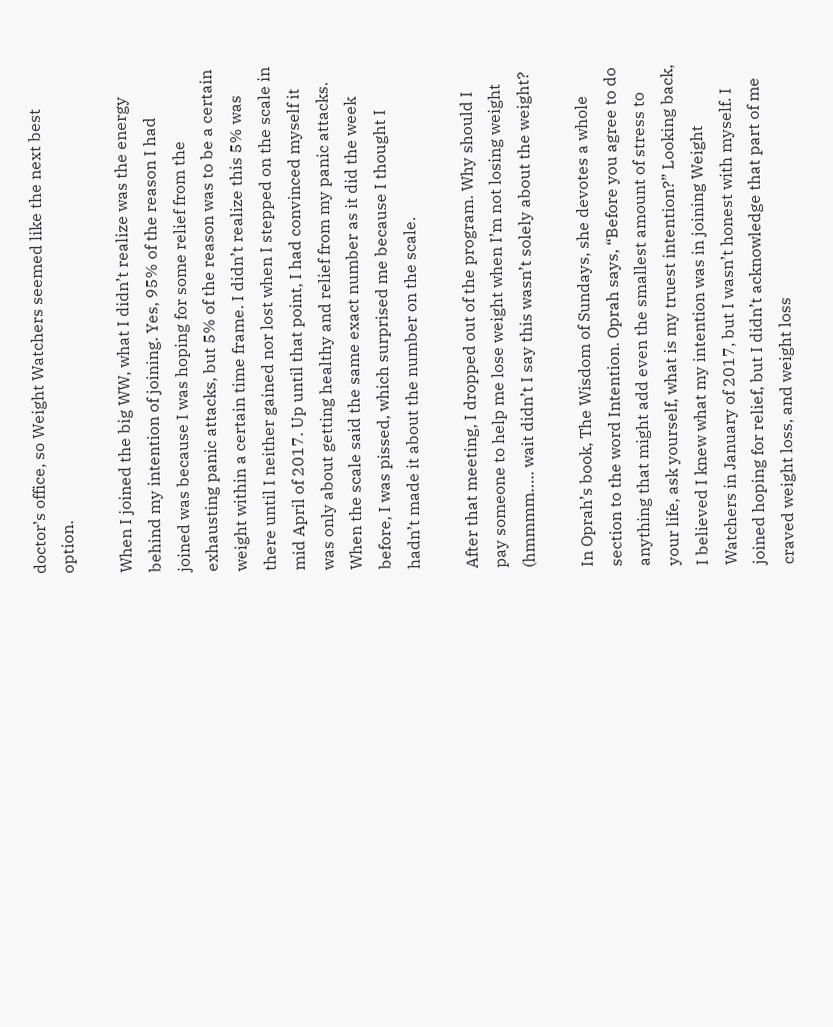doctor’s office, so Weight Watchers seemed like the next best option.

When I joined the big WW, what I didn’t realize was the energy behind my intention of joining. Yes, 95% of the reason I had joined was because I was hoping for some relief from the exhausting panic attacks, but 5% of the reason was to be a certain weight within a certain time frame. I didn’t realize this 5% was there until I neither gained nor lost when I stepped on the scale in mid April of 2017. Up until that point, I had convinced myself it was only about getting healthy and relief from my panic attacks. When the scale said the same exact number as it did the week before, I was pissed, which surprised me because I thought I hadn’t made it about the number on the scale.

After that meeting, I dropped out of the program. Why should I pay someone to help me lose weight when I’m not losing weight (hmmmm….. wait didn’t I say this wasn’t solely about the weight?

In Oprah’s book, The Wisdom of Sundays, she devotes a whole section to the word Intention. Oprah says, “Before you agree to do anything that might add even the smallest amount of stress to your life, ask yourself, what is my truest intention?” Looking back, I believed I knew what my intention was in joining Weight Watchers in January of 2017, but I wasn’t honest with myself. I joined hoping for relief, but I didn’t acknowledge that part of me craved weight loss, and weight loss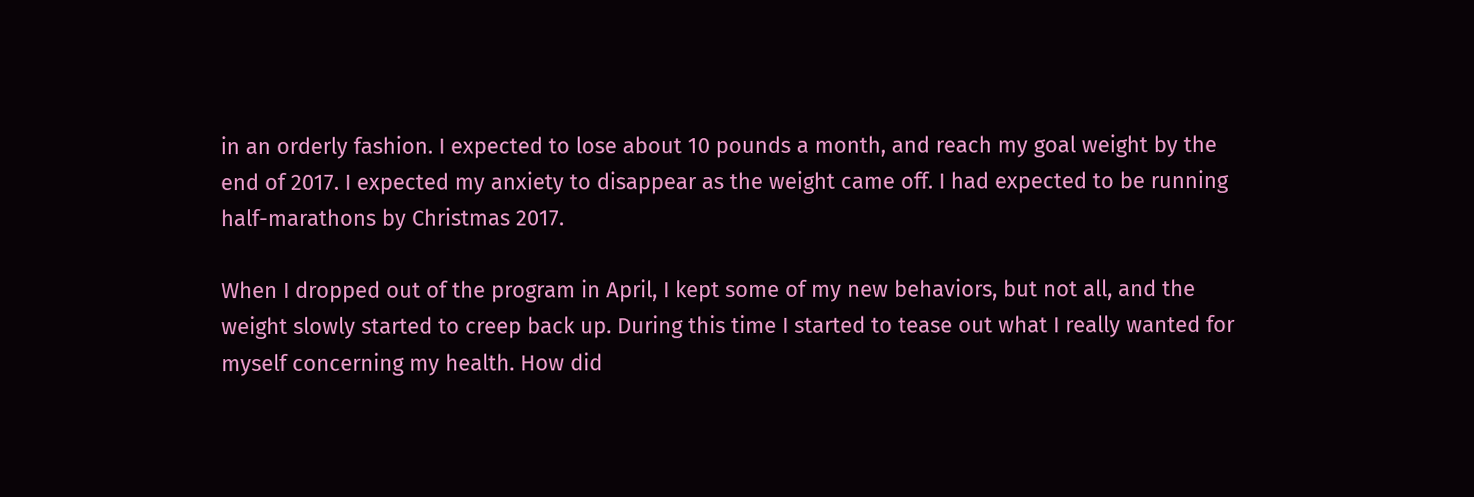in an orderly fashion. I expected to lose about 10 pounds a month, and reach my goal weight by the end of 2017. I expected my anxiety to disappear as the weight came off. I had expected to be running half-marathons by Christmas 2017.

When I dropped out of the program in April, I kept some of my new behaviors, but not all, and the weight slowly started to creep back up. During this time I started to tease out what I really wanted for myself concerning my health. How did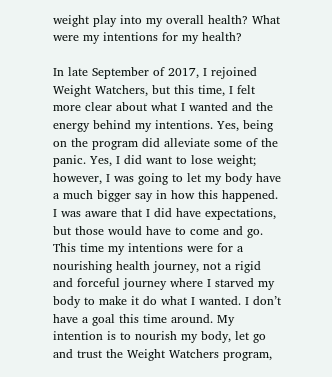weight play into my overall health? What were my intentions for my health?

In late September of 2017, I rejoined Weight Watchers, but this time, I felt more clear about what I wanted and the energy behind my intentions. Yes, being on the program did alleviate some of the panic. Yes, I did want to lose weight; however, I was going to let my body have a much bigger say in how this happened. I was aware that I did have expectations, but those would have to come and go. This time my intentions were for a  nourishing health journey, not a rigid and forceful journey where I starved my body to make it do what I wanted. I don’t have a goal this time around. My intention is to nourish my body, let go and trust the Weight Watchers program,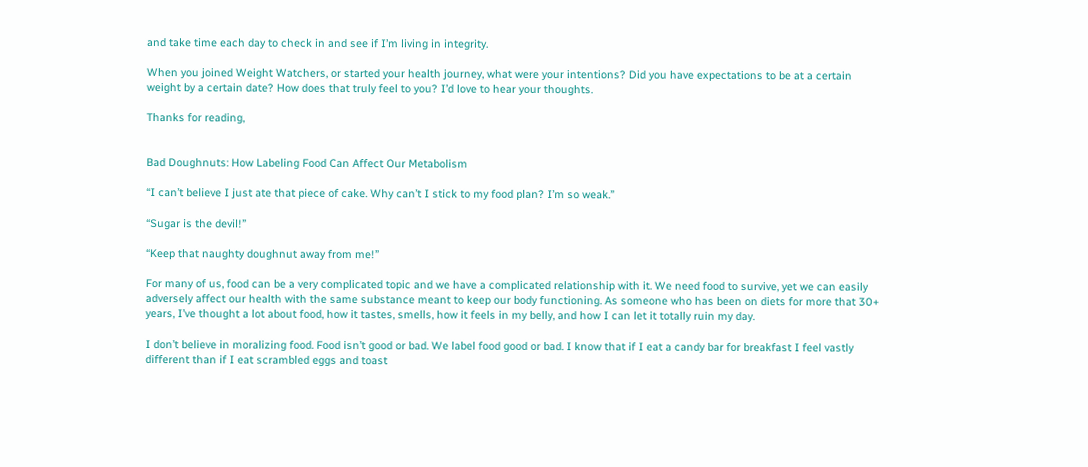and take time each day to check in and see if I’m living in integrity.

When you joined Weight Watchers, or started your health journey, what were your intentions? Did you have expectations to be at a certain weight by a certain date? How does that truly feel to you? I’d love to hear your thoughts.

Thanks for reading,


Bad Doughnuts: How Labeling Food Can Affect Our Metabolism

“I can’t believe I just ate that piece of cake. Why can’t I stick to my food plan? I’m so weak.”

“Sugar is the devil!”

“Keep that naughty doughnut away from me!”

For many of us, food can be a very complicated topic and we have a complicated relationship with it. We need food to survive, yet we can easily adversely affect our health with the same substance meant to keep our body functioning. As someone who has been on diets for more that 30+ years, I’ve thought a lot about food, how it tastes, smells, how it feels in my belly, and how I can let it totally ruin my day.

I don’t believe in moralizing food. Food isn’t good or bad. We label food good or bad. I know that if I eat a candy bar for breakfast I feel vastly different than if I eat scrambled eggs and toast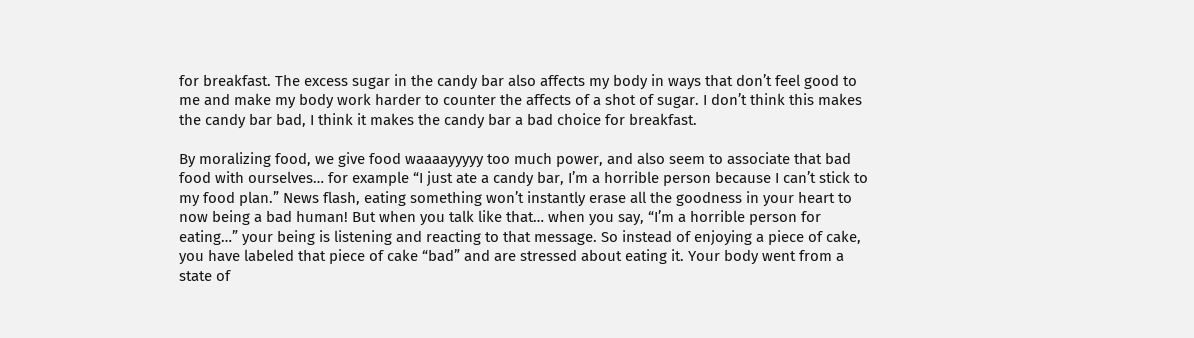for breakfast. The excess sugar in the candy bar also affects my body in ways that don’t feel good to me and make my body work harder to counter the affects of a shot of sugar. I don’t think this makes the candy bar bad, I think it makes the candy bar a bad choice for breakfast.

By moralizing food, we give food waaaayyyyy too much power, and also seem to associate that bad food with ourselves… for example “I just ate a candy bar, I’m a horrible person because I can’t stick to my food plan.” News flash, eating something won’t instantly erase all the goodness in your heart to now being a bad human! But when you talk like that… when you say, “I’m a horrible person for eating…” your being is listening and reacting to that message. So instead of enjoying a piece of cake, you have labeled that piece of cake “bad” and are stressed about eating it. Your body went from a state of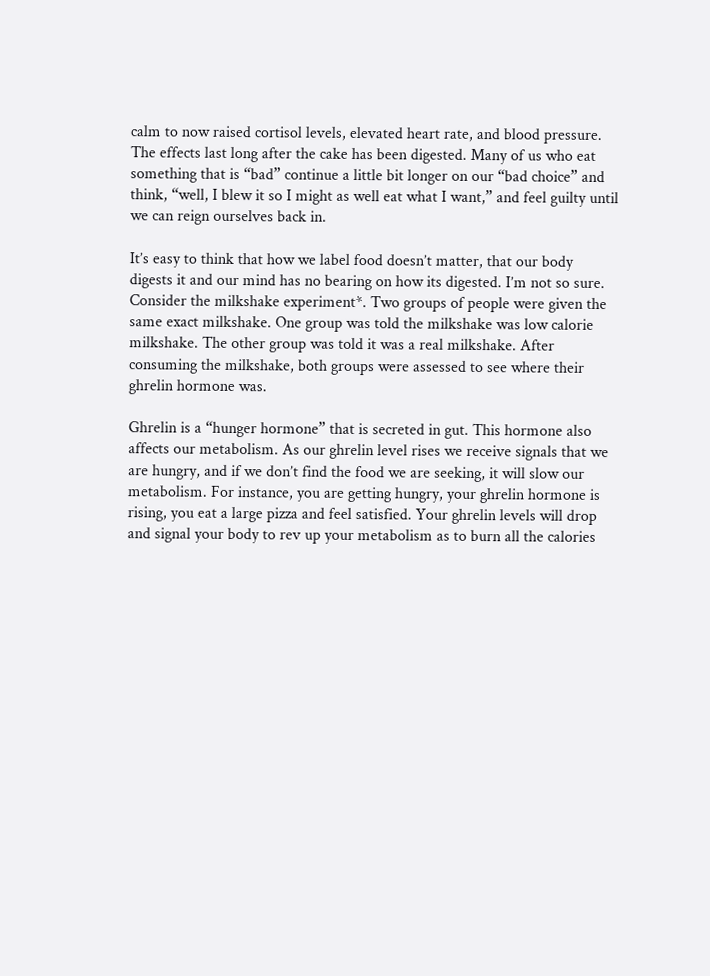calm to now raised cortisol levels, elevated heart rate, and blood pressure. The effects last long after the cake has been digested. Many of us who eat something that is “bad” continue a little bit longer on our “bad choice” and think, “well, I blew it so I might as well eat what I want,” and feel guilty until we can reign ourselves back in.

It’s easy to think that how we label food doesn’t matter, that our body digests it and our mind has no bearing on how its digested. I’m not so sure. Consider the milkshake experiment*. Two groups of people were given the same exact milkshake. One group was told the milkshake was low calorie milkshake. The other group was told it was a real milkshake. After consuming the milkshake, both groups were assessed to see where their ghrelin hormone was.

Ghrelin is a “hunger hormone” that is secreted in gut. This hormone also affects our metabolism. As our ghrelin level rises we receive signals that we are hungry, and if we don’t find the food we are seeking, it will slow our metabolism. For instance, you are getting hungry, your ghrelin hormone is rising, you eat a large pizza and feel satisfied. Your ghrelin levels will drop and signal your body to rev up your metabolism as to burn all the calories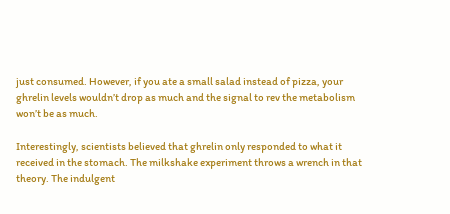just consumed. However, if you ate a small salad instead of pizza, your ghrelin levels wouldn’t drop as much and the signal to rev the metabolism won’t be as much.

Interestingly, scientists believed that ghrelin only responded to what it received in the stomach. The milkshake experiment throws a wrench in that theory. The indulgent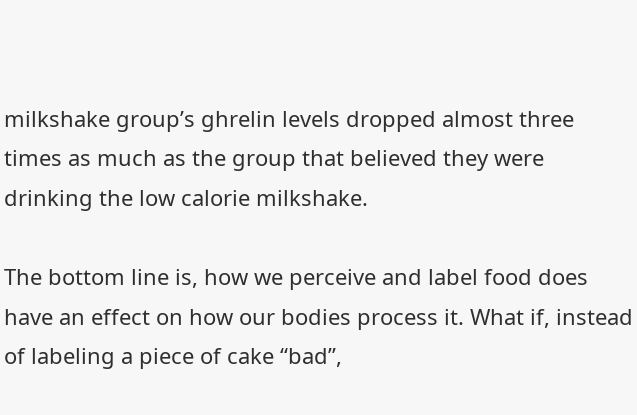milkshake group’s ghrelin levels dropped almost three times as much as the group that believed they were drinking the low calorie milkshake.

The bottom line is, how we perceive and label food does have an effect on how our bodies process it. What if, instead of labeling a piece of cake “bad”,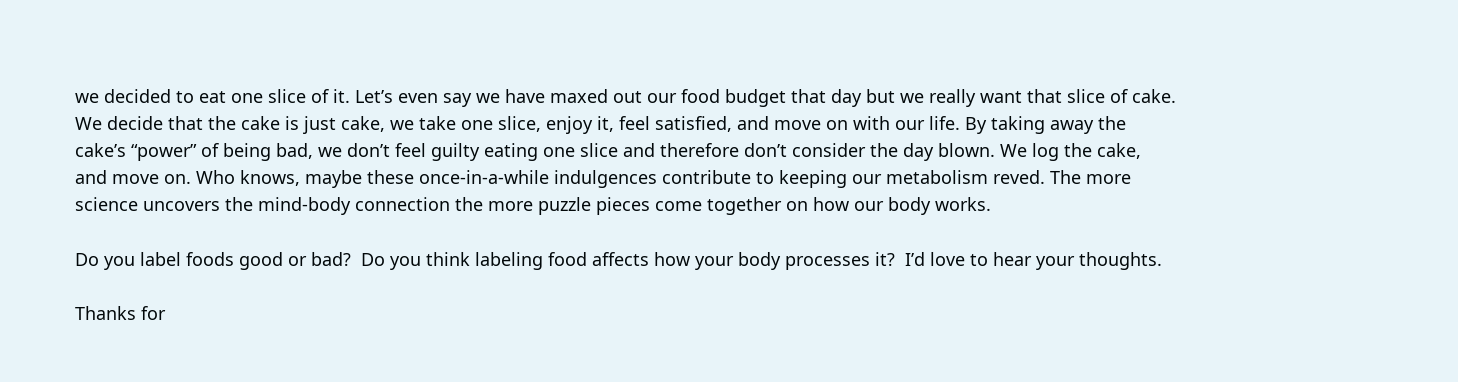we decided to eat one slice of it. Let’s even say we have maxed out our food budget that day but we really want that slice of cake. We decide that the cake is just cake, we take one slice, enjoy it, feel satisfied, and move on with our life. By taking away the cake’s “power” of being bad, we don’t feel guilty eating one slice and therefore don’t consider the day blown. We log the cake, and move on. Who knows, maybe these once-in-a-while indulgences contribute to keeping our metabolism reved. The more science uncovers the mind-body connection the more puzzle pieces come together on how our body works.

Do you label foods good or bad?  Do you think labeling food affects how your body processes it?  I’d love to hear your thoughts.

Thanks for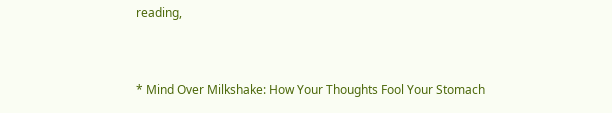reading,


* Mind Over Milkshake: How Your Thoughts Fool Your Stomach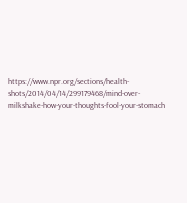https://www.npr.org/sections/health-shots/2014/04/14/299179468/mind-over-milkshake-how-your-thoughts-fool-your-stomach